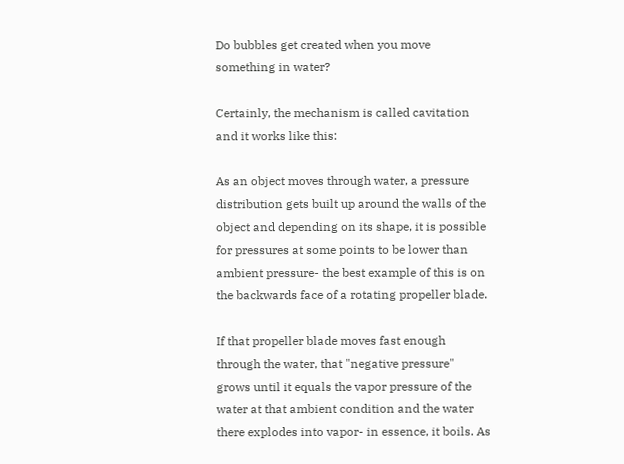Do bubbles get created when you move something in water?

Certainly, the mechanism is called cavitation and it works like this:

As an object moves through water, a pressure distribution gets built up around the walls of the object and depending on its shape, it is possible for pressures at some points to be lower than ambient pressure- the best example of this is on the backwards face of a rotating propeller blade.

If that propeller blade moves fast enough through the water, that "negative pressure" grows until it equals the vapor pressure of the water at that ambient condition and the water there explodes into vapor- in essence, it boils. As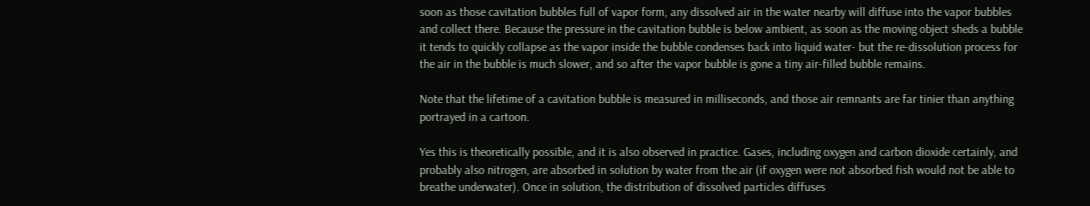soon as those cavitation bubbles full of vapor form, any dissolved air in the water nearby will diffuse into the vapor bubbles and collect there. Because the pressure in the cavitation bubble is below ambient, as soon as the moving object sheds a bubble it tends to quickly collapse as the vapor inside the bubble condenses back into liquid water- but the re-dissolution process for the air in the bubble is much slower, and so after the vapor bubble is gone a tiny air-filled bubble remains.

Note that the lifetime of a cavitation bubble is measured in milliseconds, and those air remnants are far tinier than anything portrayed in a cartoon.

Yes this is theoretically possible, and it is also observed in practice. Gases, including oxygen and carbon dioxide certainly, and probably also nitrogen, are absorbed in solution by water from the air (if oxygen were not absorbed fish would not be able to breathe underwater). Once in solution, the distribution of dissolved particles diffuses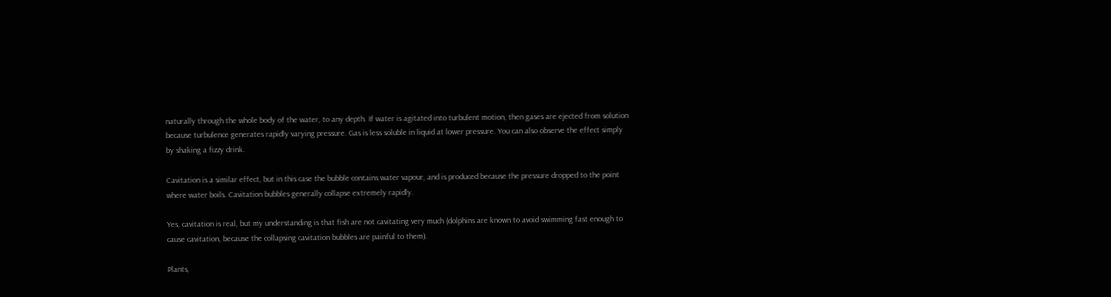naturally through the whole body of the water, to any depth. If water is agitated into turbulent motion, then gases are ejected from solution because turbulence generates rapidly varying pressure. Gas is less soluble in liquid at lower pressure. You can also observe the effect simply by shaking a fizzy drink.

Cavitation is a similar effect, but in this case the bubble contains water vapour, and is produced because the pressure dropped to the point where water boils. Cavitation bubbles generally collapse extremely rapidly.

Yes, cavitation is real, but my understanding is that fish are not cavitating very much (dolphins are known to avoid swimming fast enough to cause cavitation, because the collapsing cavitation bubbles are painful to them).

Plants,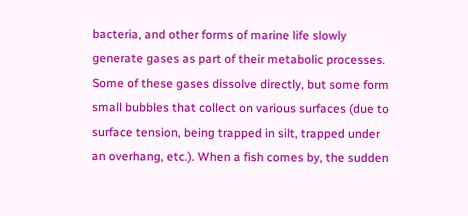bacteria, and other forms of marine life slowly generate gases as part of their metabolic processes. Some of these gases dissolve directly, but some form small bubbles that collect on various surfaces (due to surface tension, being trapped in silt, trapped under an overhang, etc.). When a fish comes by, the sudden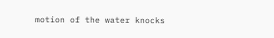motion of the water knocks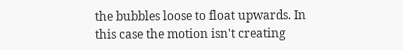the bubbles loose to float upwards. In this case the motion isn't creating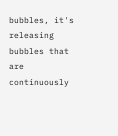bubbles, it's releasing bubbles that are continuously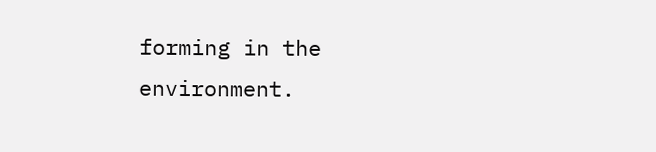forming in the environment.